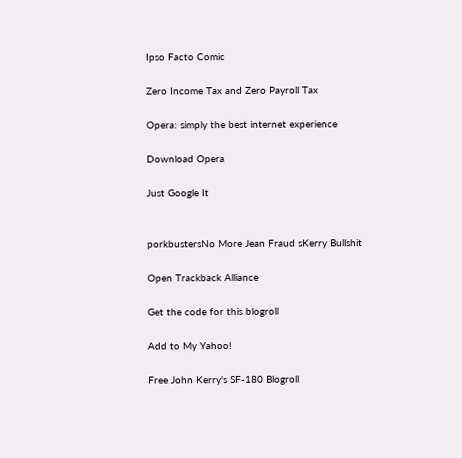Ipso Facto Comic

Zero Income Tax and Zero Payroll Tax

Opera: simply the best internet experience

Download Opera

Just Google It


porkbustersNo More Jean Fraud sKerry Bullshit

Open Trackback Alliance

Get the code for this blogroll

Add to My Yahoo!

Free John Kerry's SF-180 Blogroll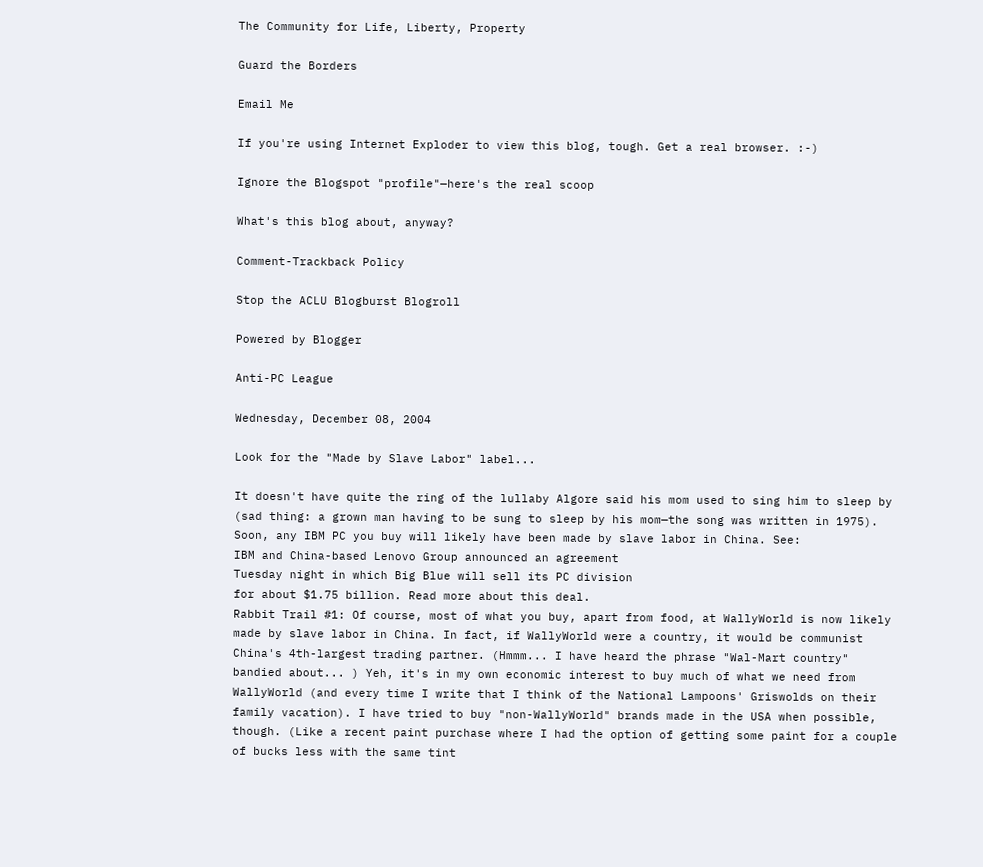The Community for Life, Liberty, Property

Guard the Borders

Email Me

If you're using Internet Exploder to view this blog, tough. Get a real browser. :-)

Ignore the Blogspot "profile"—here's the real scoop

What's this blog about, anyway?

Comment-Trackback Policy

Stop the ACLU Blogburst Blogroll

Powered by Blogger

Anti-PC League

Wednesday, December 08, 2004

Look for the "Made by Slave Labor" label...

It doesn't have quite the ring of the lullaby Algore said his mom used to sing him to sleep by (sad thing: a grown man having to be sung to sleep by his mom—the song was written in 1975). Soon, any IBM PC you buy will likely have been made by slave labor in China. See:
IBM and China-based Lenovo Group announced an agreement
Tuesday night in which Big Blue will sell its PC division
for about $1.75 billion. Read more about this deal.
Rabbit Trail #1: Of course, most of what you buy, apart from food, at WallyWorld is now likely made by slave labor in China. In fact, if WallyWorld were a country, it would be communist China's 4th-largest trading partner. (Hmmm... I have heard the phrase "Wal-Mart country" bandied about... ) Yeh, it's in my own economic interest to buy much of what we need from WallyWorld (and every time I write that I think of the National Lampoons' Griswolds on their family vacation). I have tried to buy "non-WallyWorld" brands made in the USA when possible, though. (Like a recent paint purchase where I had the option of getting some paint for a couple of bucks less with the same tint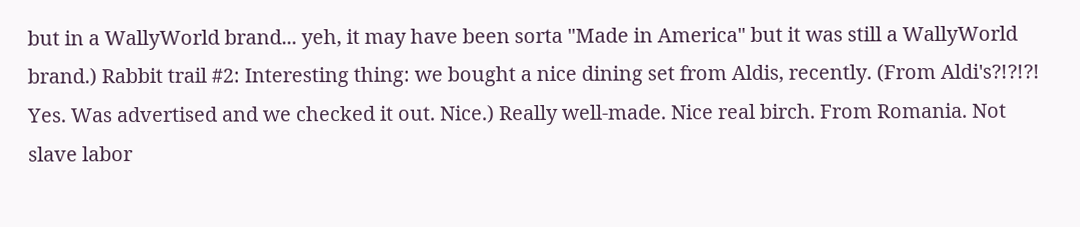but in a WallyWorld brand... yeh, it may have been sorta "Made in America" but it was still a WallyWorld brand.) Rabbit trail #2: Interesting thing: we bought a nice dining set from Aldis, recently. (From Aldi's?!?!?! Yes. Was advertised and we checked it out. Nice.) Really well-made. Nice real birch. From Romania. Not slave labor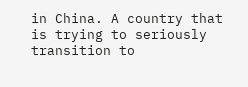in China. A country that is trying to seriously transition to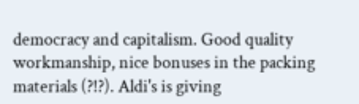democracy and capitalism. Good quality workmanship, nice bonuses in the packing materials (?!?). Aldi's is giving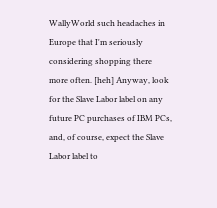WallyWorld such headaches in Europe that I'm seriously considering shopping there more often. [heh] Anyway, look for the Slave Labor label on any future PC purchases of IBM PCs, and, of course, expect the Slave Labor label to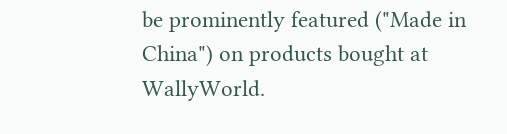be prominently featured ("Made in China") on products bought at WallyWorld.